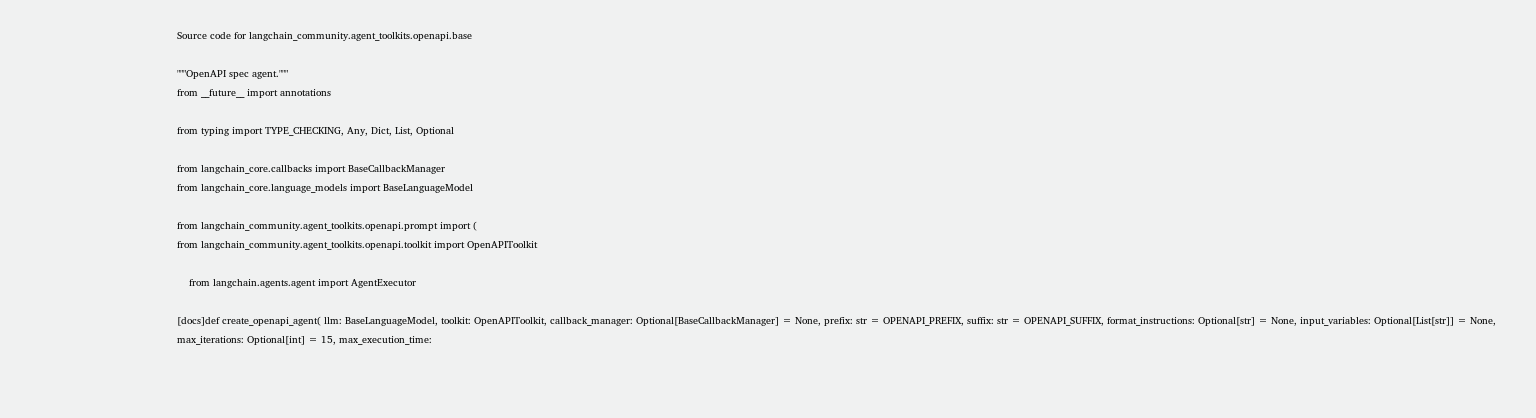Source code for langchain_community.agent_toolkits.openapi.base

"""OpenAPI spec agent."""
from __future__ import annotations

from typing import TYPE_CHECKING, Any, Dict, List, Optional

from langchain_core.callbacks import BaseCallbackManager
from langchain_core.language_models import BaseLanguageModel

from langchain_community.agent_toolkits.openapi.prompt import (
from langchain_community.agent_toolkits.openapi.toolkit import OpenAPIToolkit

    from langchain.agents.agent import AgentExecutor

[docs]def create_openapi_agent( llm: BaseLanguageModel, toolkit: OpenAPIToolkit, callback_manager: Optional[BaseCallbackManager] = None, prefix: str = OPENAPI_PREFIX, suffix: str = OPENAPI_SUFFIX, format_instructions: Optional[str] = None, input_variables: Optional[List[str]] = None, max_iterations: Optional[int] = 15, max_execution_time: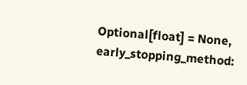Optional[float] = None, early_stopping_method: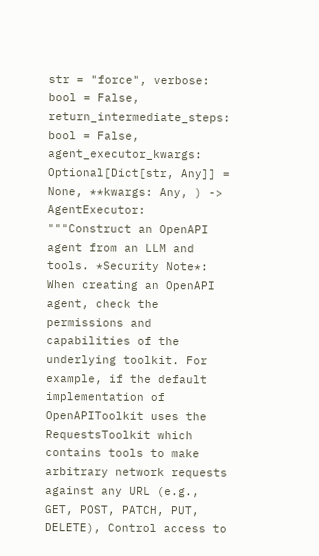str = "force", verbose: bool = False, return_intermediate_steps: bool = False, agent_executor_kwargs: Optional[Dict[str, Any]] = None, **kwargs: Any, ) -> AgentExecutor: """Construct an OpenAPI agent from an LLM and tools. *Security Note*: When creating an OpenAPI agent, check the permissions and capabilities of the underlying toolkit. For example, if the default implementation of OpenAPIToolkit uses the RequestsToolkit which contains tools to make arbitrary network requests against any URL (e.g., GET, POST, PATCH, PUT, DELETE), Control access to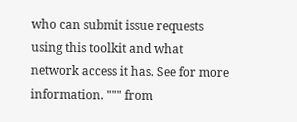who can submit issue requests using this toolkit and what network access it has. See for more information. """ from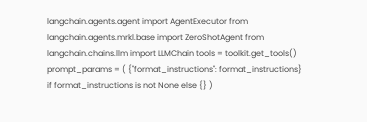langchain.agents.agent import AgentExecutor from langchain.agents.mrkl.base import ZeroShotAgent from langchain.chains.llm import LLMChain tools = toolkit.get_tools() prompt_params = ( {"format_instructions": format_instructions} if format_instructions is not None else {} )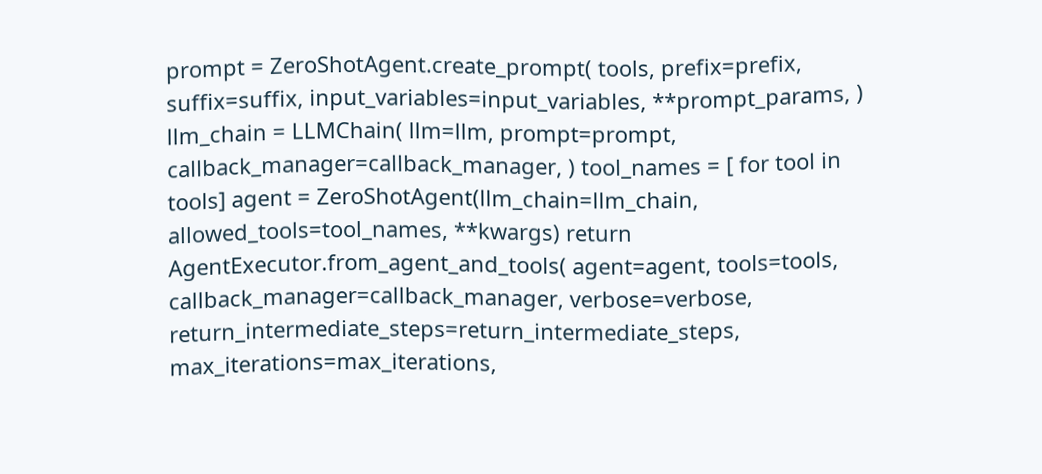prompt = ZeroShotAgent.create_prompt( tools, prefix=prefix, suffix=suffix, input_variables=input_variables, **prompt_params, ) llm_chain = LLMChain( llm=llm, prompt=prompt, callback_manager=callback_manager, ) tool_names = [ for tool in tools] agent = ZeroShotAgent(llm_chain=llm_chain, allowed_tools=tool_names, **kwargs) return AgentExecutor.from_agent_and_tools( agent=agent, tools=tools, callback_manager=callback_manager, verbose=verbose, return_intermediate_steps=return_intermediate_steps, max_iterations=max_iterations,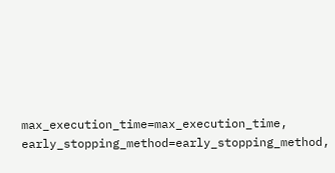max_execution_time=max_execution_time, early_stopping_method=early_stopping_method,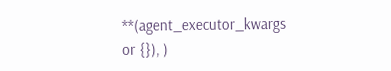**(agent_executor_kwargs or {}), )